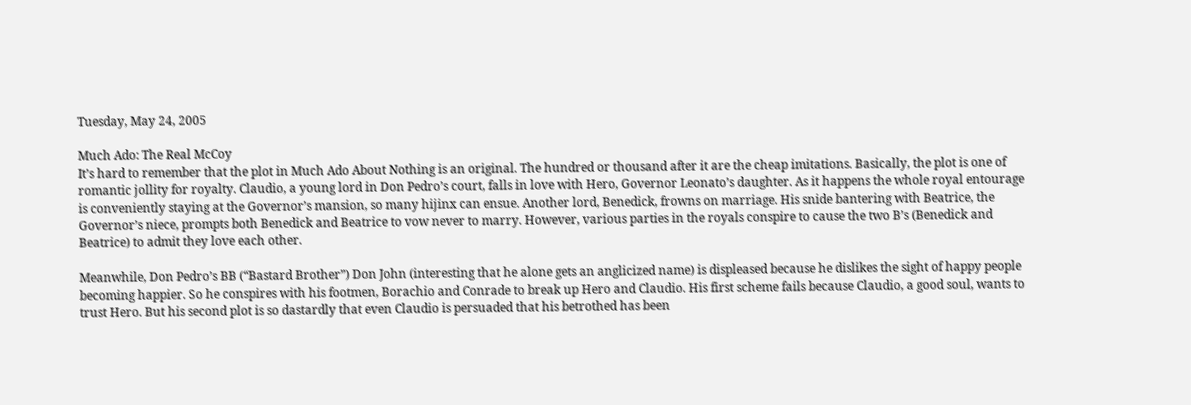Tuesday, May 24, 2005

Much Ado: The Real McCoy
It’s hard to remember that the plot in Much Ado About Nothing is an original. The hundred or thousand after it are the cheap imitations. Basically, the plot is one of romantic jollity for royalty. Claudio, a young lord in Don Pedro’s court, falls in love with Hero, Governor Leonato’s daughter. As it happens the whole royal entourage is conveniently staying at the Governor’s mansion, so many hijinx can ensue. Another lord, Benedick, frowns on marriage. His snide bantering with Beatrice, the Governor’s niece, prompts both Benedick and Beatrice to vow never to marry. However, various parties in the royals conspire to cause the two B’s (Benedick and Beatrice) to admit they love each other.

Meanwhile, Don Pedro’s BB (“Bastard Brother”) Don John (interesting that he alone gets an anglicized name) is displeased because he dislikes the sight of happy people becoming happier. So he conspires with his footmen, Borachio and Conrade to break up Hero and Claudio. His first scheme fails because Claudio, a good soul, wants to trust Hero. But his second plot is so dastardly that even Claudio is persuaded that his betrothed has been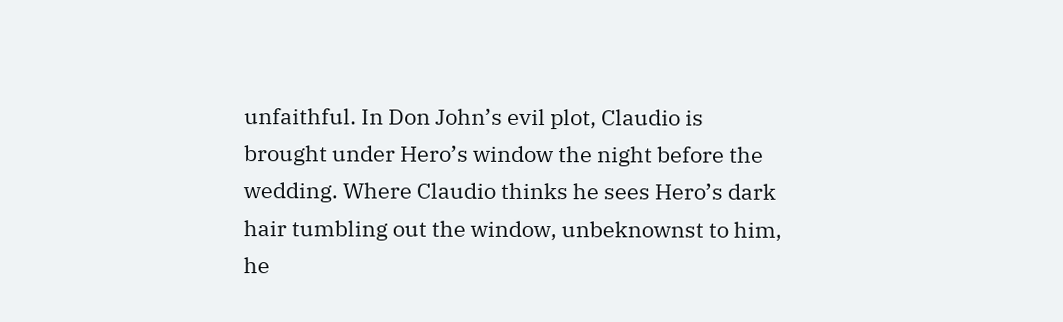unfaithful. In Don John’s evil plot, Claudio is brought under Hero’s window the night before the wedding. Where Claudio thinks he sees Hero’s dark hair tumbling out the window, unbeknownst to him, he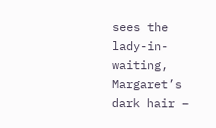sees the lady-in-waiting, Margaret’s dark hair –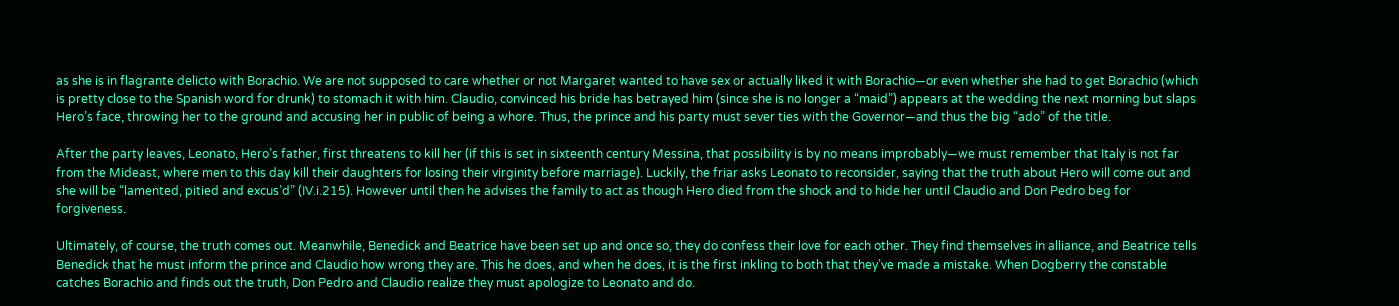as she is in flagrante delicto with Borachio. We are not supposed to care whether or not Margaret wanted to have sex or actually liked it with Borachio—or even whether she had to get Borachio (which is pretty close to the Spanish word for drunk) to stomach it with him. Claudio, convinced his bride has betrayed him (since she is no longer a “maid”) appears at the wedding the next morning but slaps Hero’s face, throwing her to the ground and accusing her in public of being a whore. Thus, the prince and his party must sever ties with the Governor—and thus the big “ado” of the title.

After the party leaves, Leonato, Hero’s father, first threatens to kill her (if this is set in sixteenth century Messina, that possibility is by no means improbably—we must remember that Italy is not far from the Mideast, where men to this day kill their daughters for losing their virginity before marriage). Luckily, the friar asks Leonato to reconsider, saying that the truth about Hero will come out and she will be “lamented, pitied and excus’d” (IV.i.215). However until then he advises the family to act as though Hero died from the shock and to hide her until Claudio and Don Pedro beg for forgiveness.

Ultimately, of course, the truth comes out. Meanwhile, Benedick and Beatrice have been set up and once so, they do confess their love for each other. They find themselves in alliance, and Beatrice tells Benedick that he must inform the prince and Claudio how wrong they are. This he does, and when he does, it is the first inkling to both that they’ve made a mistake. When Dogberry the constable catches Borachio and finds out the truth, Don Pedro and Claudio realize they must apologize to Leonato and do.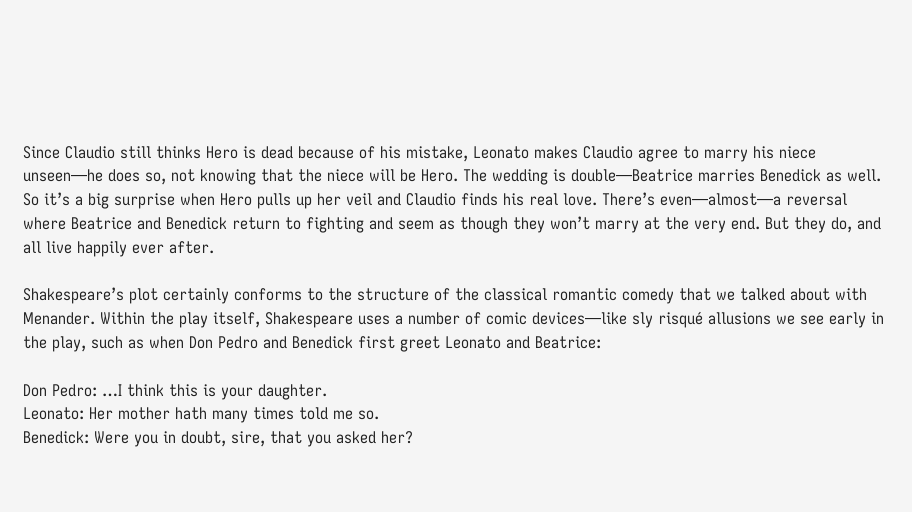Since Claudio still thinks Hero is dead because of his mistake, Leonato makes Claudio agree to marry his niece unseen—he does so, not knowing that the niece will be Hero. The wedding is double—Beatrice marries Benedick as well. So it’s a big surprise when Hero pulls up her veil and Claudio finds his real love. There’s even—almost—a reversal where Beatrice and Benedick return to fighting and seem as though they won’t marry at the very end. But they do, and all live happily ever after.

Shakespeare’s plot certainly conforms to the structure of the classical romantic comedy that we talked about with Menander. Within the play itself, Shakespeare uses a number of comic devices—like sly risqué allusions we see early in the play, such as when Don Pedro and Benedick first greet Leonato and Beatrice:

Don Pedro: …I think this is your daughter.
Leonato: Her mother hath many times told me so.
Benedick: Were you in doubt, sire, that you asked her?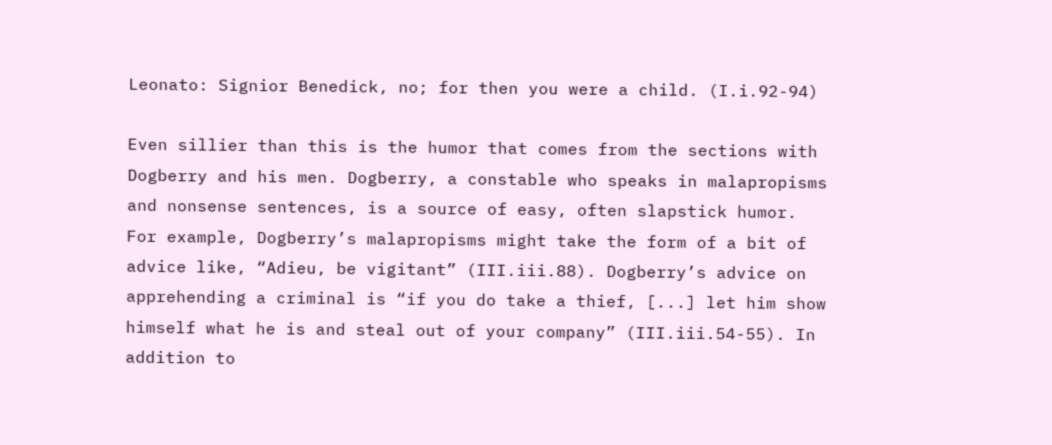Leonato: Signior Benedick, no; for then you were a child. (I.i.92-94)

Even sillier than this is the humor that comes from the sections with Dogberry and his men. Dogberry, a constable who speaks in malapropisms and nonsense sentences, is a source of easy, often slapstick humor. For example, Dogberry’s malapropisms might take the form of a bit of advice like, “Adieu, be vigitant” (III.iii.88). Dogberry’s advice on apprehending a criminal is “if you do take a thief, [...] let him show himself what he is and steal out of your company” (III.iii.54-55). In addition to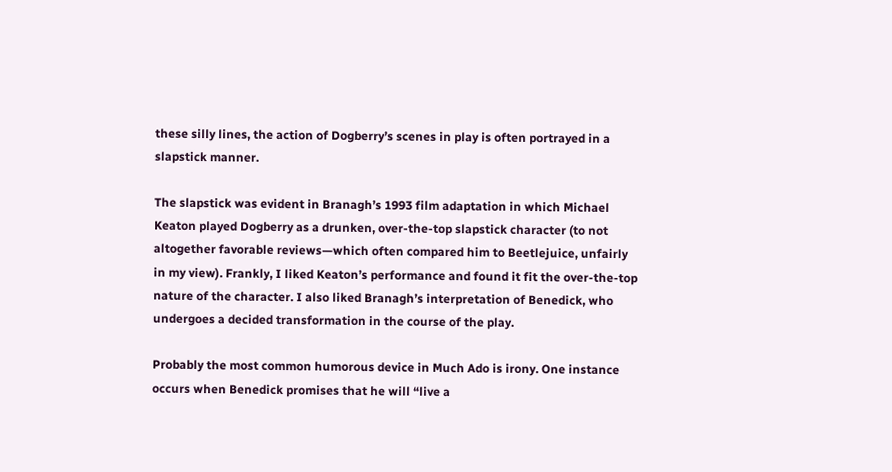these silly lines, the action of Dogberry’s scenes in play is often portrayed in a slapstick manner.

The slapstick was evident in Branagh’s 1993 film adaptation in which Michael Keaton played Dogberry as a drunken, over-the-top slapstick character (to not altogether favorable reviews—which often compared him to Beetlejuice, unfairly in my view). Frankly, I liked Keaton’s performance and found it fit the over-the-top nature of the character. I also liked Branagh’s interpretation of Benedick, who undergoes a decided transformation in the course of the play.

Probably the most common humorous device in Much Ado is irony. One instance occurs when Benedick promises that he will “live a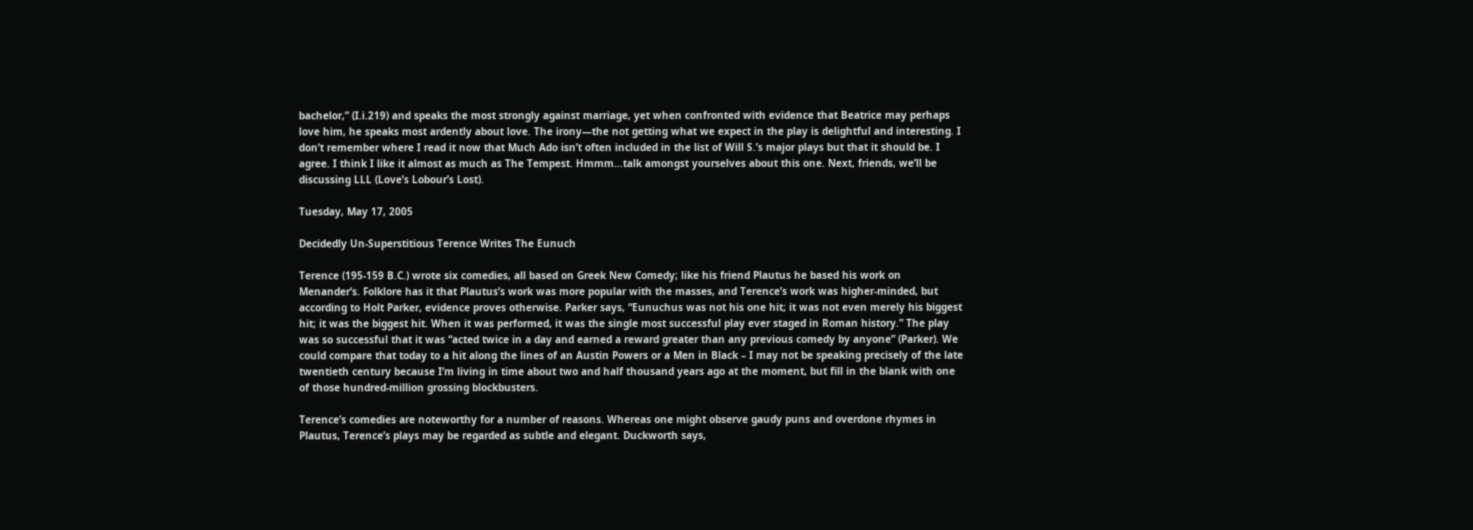bachelor,” (I.i.219) and speaks the most strongly against marriage, yet when confronted with evidence that Beatrice may perhaps love him, he speaks most ardently about love. The irony—the not getting what we expect in the play is delightful and interesting. I don’t remember where I read it now that Much Ado isn’t often included in the list of Will S.’s major plays but that it should be. I agree. I think I like it almost as much as The Tempest. Hmmm…talk amongst yourselves about this one. Next, friends, we’ll be discussing LLL (Love’s Lobour’s Lost).

Tuesday, May 17, 2005

Decidedly Un-Superstitious Terence Writes The Eunuch

Terence (195-159 B.C.) wrote six comedies, all based on Greek New Comedy; like his friend Plautus he based his work on Menander’s. Folklore has it that Plautus’s work was more popular with the masses, and Terence’s work was higher-minded, but according to Holt Parker, evidence proves otherwise. Parker says, “Eunuchus was not his one hit; it was not even merely his biggest hit; it was the biggest hit. When it was performed, it was the single most successful play ever staged in Roman history.” The play was so successful that it was “acted twice in a day and earned a reward greater than any previous comedy by anyone” (Parker). We could compare that today to a hit along the lines of an Austin Powers or a Men in Black – I may not be speaking precisely of the late twentieth century because I’m living in time about two and half thousand years ago at the moment, but fill in the blank with one of those hundred-million grossing blockbusters.

Terence’s comedies are noteworthy for a number of reasons. Whereas one might observe gaudy puns and overdone rhymes in Plautus, Terence’s plays may be regarded as subtle and elegant. Duckworth says,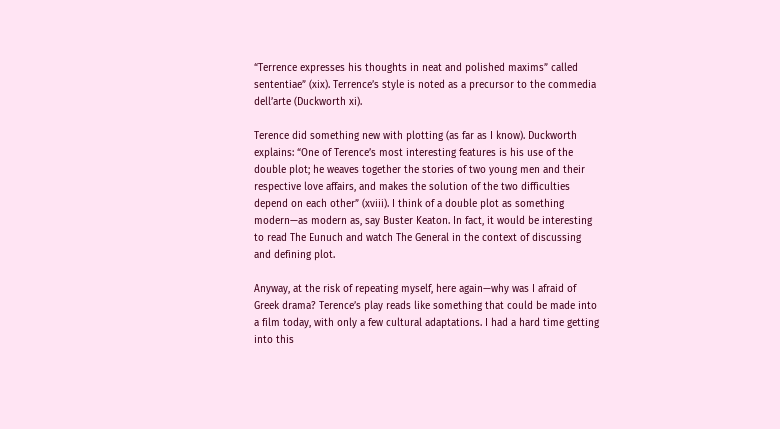“Terrence expresses his thoughts in neat and polished maxims” called sententiae” (xix). Terrence’s style is noted as a precursor to the commedia dell’arte (Duckworth xi).

Terence did something new with plotting (as far as I know). Duckworth explains: “One of Terence’s most interesting features is his use of the double plot; he weaves together the stories of two young men and their respective love affairs, and makes the solution of the two difficulties depend on each other” (xviii). I think of a double plot as something modern—as modern as, say Buster Keaton. In fact, it would be interesting to read The Eunuch and watch The General in the context of discussing and defining plot.

Anyway, at the risk of repeating myself, here again—why was I afraid of Greek drama? Terence’s play reads like something that could be made into a film today, with only a few cultural adaptations. I had a hard time getting into this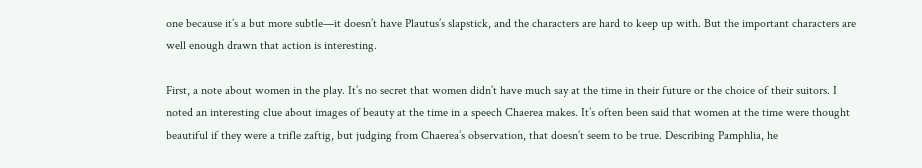one because it’s a but more subtle—it doesn’t have Plautus’s slapstick, and the characters are hard to keep up with. But the important characters are well enough drawn that action is interesting.

First, a note about women in the play. It’s no secret that women didn’t have much say at the time in their future or the choice of their suitors. I noted an interesting clue about images of beauty at the time in a speech Chaerea makes. It’s often been said that women at the time were thought beautiful if they were a trifle zaftig, but judging from Chaerea’s observation, that doesn’t seem to be true. Describing Pamphlia, he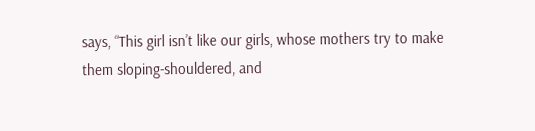says, “This girl isn’t like our girls, whose mothers try to make them sloping-shouldered, and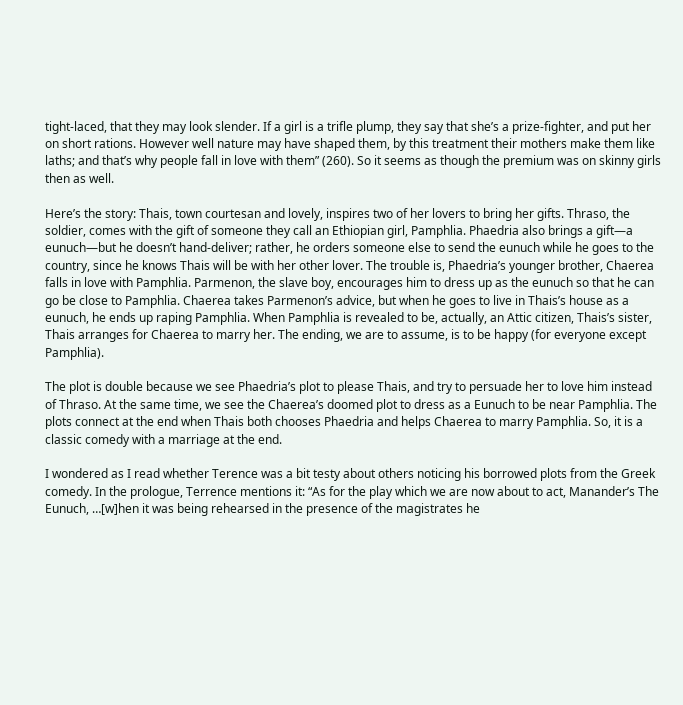tight-laced, that they may look slender. If a girl is a trifle plump, they say that she’s a prize-fighter, and put her on short rations. However well nature may have shaped them, by this treatment their mothers make them like laths; and that’s why people fall in love with them” (260). So it seems as though the premium was on skinny girls then as well.

Here’s the story: Thais, town courtesan and lovely, inspires two of her lovers to bring her gifts. Thraso, the soldier, comes with the gift of someone they call an Ethiopian girl, Pamphlia. Phaedria also brings a gift—a eunuch—but he doesn’t hand-deliver; rather, he orders someone else to send the eunuch while he goes to the country, since he knows Thais will be with her other lover. The trouble is, Phaedria’s younger brother, Chaerea falls in love with Pamphlia. Parmenon, the slave boy, encourages him to dress up as the eunuch so that he can go be close to Pamphlia. Chaerea takes Parmenon’s advice, but when he goes to live in Thais’s house as a eunuch, he ends up raping Pamphlia. When Pamphlia is revealed to be, actually, an Attic citizen, Thais’s sister, Thais arranges for Chaerea to marry her. The ending, we are to assume, is to be happy (for everyone except Pamphlia).

The plot is double because we see Phaedria’s plot to please Thais, and try to persuade her to love him instead of Thraso. At the same time, we see the Chaerea’s doomed plot to dress as a Eunuch to be near Pamphlia. The plots connect at the end when Thais both chooses Phaedria and helps Chaerea to marry Pamphlia. So, it is a classic comedy with a marriage at the end.

I wondered as I read whether Terence was a bit testy about others noticing his borrowed plots from the Greek comedy. In the prologue, Terrence mentions it: “As for the play which we are now about to act, Manander’s The Eunuch, …[w]hen it was being rehearsed in the presence of the magistrates he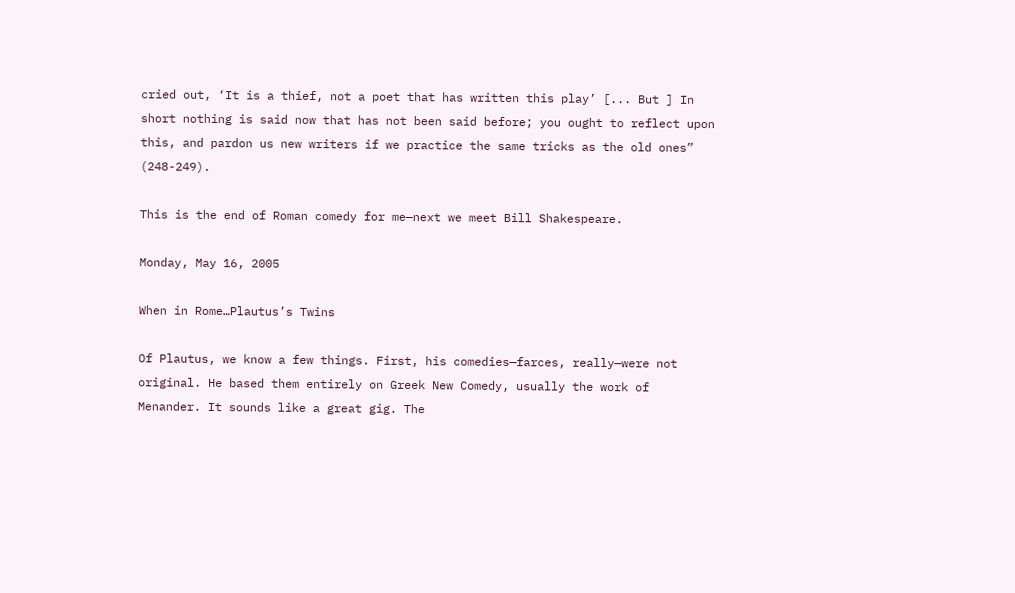cried out, ‘It is a thief, not a poet that has written this play’ [... But ] In short nothing is said now that has not been said before; you ought to reflect upon this, and pardon us new writers if we practice the same tricks as the old ones” (248-249).

This is the end of Roman comedy for me—next we meet Bill Shakespeare.

Monday, May 16, 2005

When in Rome…Plautus’s Twins

Of Plautus, we know a few things. First, his comedies—farces, really—were not original. He based them entirely on Greek New Comedy, usually the work of Menander. It sounds like a great gig. The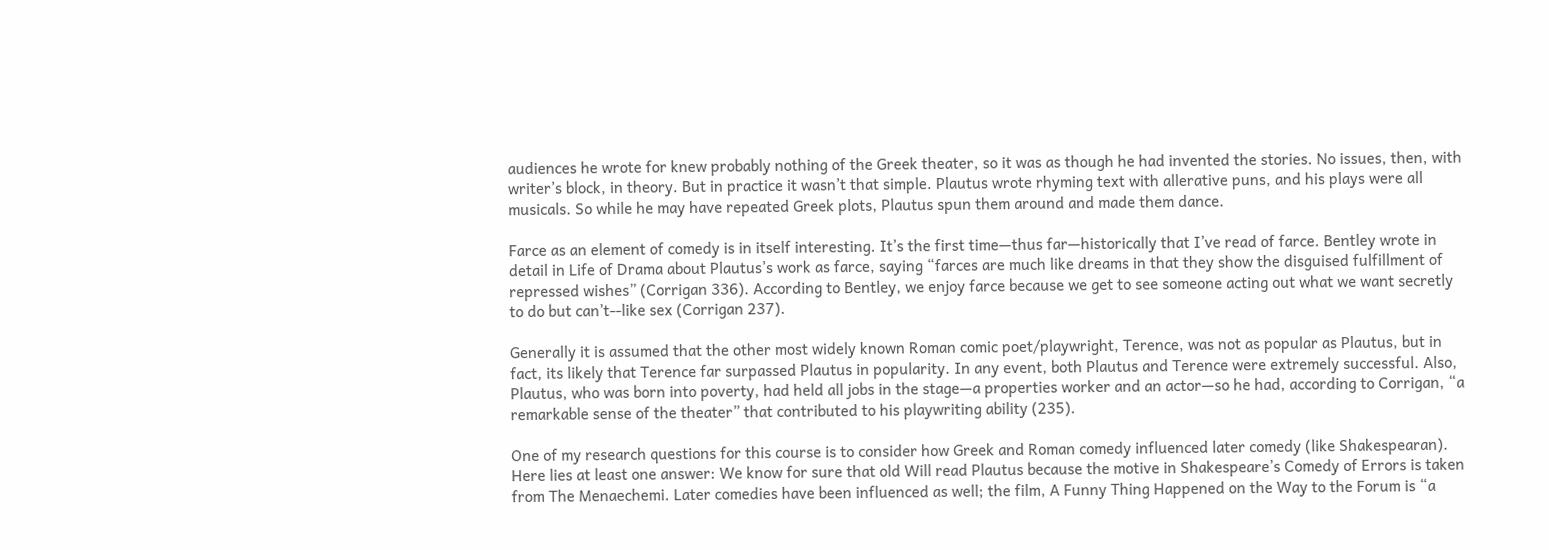audiences he wrote for knew probably nothing of the Greek theater, so it was as though he had invented the stories. No issues, then, with writer’s block, in theory. But in practice it wasn’t that simple. Plautus wrote rhyming text with allerative puns, and his plays were all musicals. So while he may have repeated Greek plots, Plautus spun them around and made them dance.

Farce as an element of comedy is in itself interesting. It’s the first time—thus far—historically that I’ve read of farce. Bentley wrote in detail in Life of Drama about Plautus’s work as farce, saying “farces are much like dreams in that they show the disguised fulfillment of repressed wishes” (Corrigan 336). According to Bentley, we enjoy farce because we get to see someone acting out what we want secretly to do but can’t--like sex (Corrigan 237).

Generally it is assumed that the other most widely known Roman comic poet/playwright, Terence, was not as popular as Plautus, but in fact, its likely that Terence far surpassed Plautus in popularity. In any event, both Plautus and Terence were extremely successful. Also, Plautus, who was born into poverty, had held all jobs in the stage—a properties worker and an actor—so he had, according to Corrigan, “a remarkable sense of the theater” that contributed to his playwriting ability (235).

One of my research questions for this course is to consider how Greek and Roman comedy influenced later comedy (like Shakespearan). Here lies at least one answer: We know for sure that old Will read Plautus because the motive in Shakespeare’s Comedy of Errors is taken from The Menaechemi. Later comedies have been influenced as well; the film, A Funny Thing Happened on the Way to the Forum is “a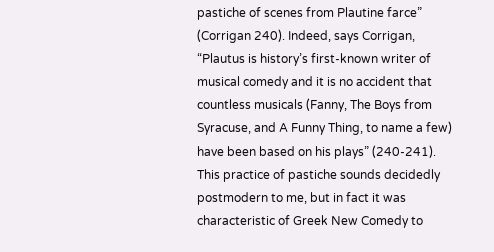pastiche of scenes from Plautine farce” (Corrigan 240). Indeed, says Corrigan, “Plautus is history’s first-known writer of musical comedy and it is no accident that countless musicals (Fanny, The Boys from Syracuse, and A Funny Thing, to name a few) have been based on his plays” (240-241). This practice of pastiche sounds decidedly postmodern to me, but in fact it was characteristic of Greek New Comedy to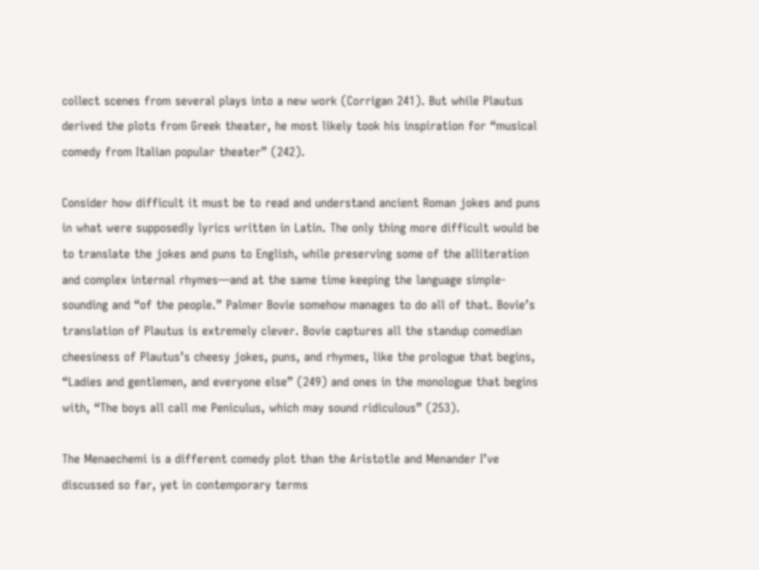collect scenes from several plays into a new work (Corrigan 241). But while Plautus derived the plots from Greek theater, he most likely took his inspiration for “musical comedy from Italian popular theater” (242).

Consider how difficult it must be to read and understand ancient Roman jokes and puns in what were supposedly lyrics written in Latin. The only thing more difficult would be to translate the jokes and puns to English, while preserving some of the alliteration and complex internal rhymes—and at the same time keeping the language simple-sounding and “of the people.” Palmer Bovie somehow manages to do all of that. Bovie’s translation of Plautus is extremely clever. Bovie captures all the standup comedian cheesiness of Plautus’s cheesy jokes, puns, and rhymes, like the prologue that begins, “Ladies and gentlemen, and everyone else” (249) and ones in the monologue that begins with, “The boys all call me Peniculus, which may sound ridiculous” (253).

The Menaechemi is a different comedy plot than the Aristotle and Menander I’ve discussed so far, yet in contemporary terms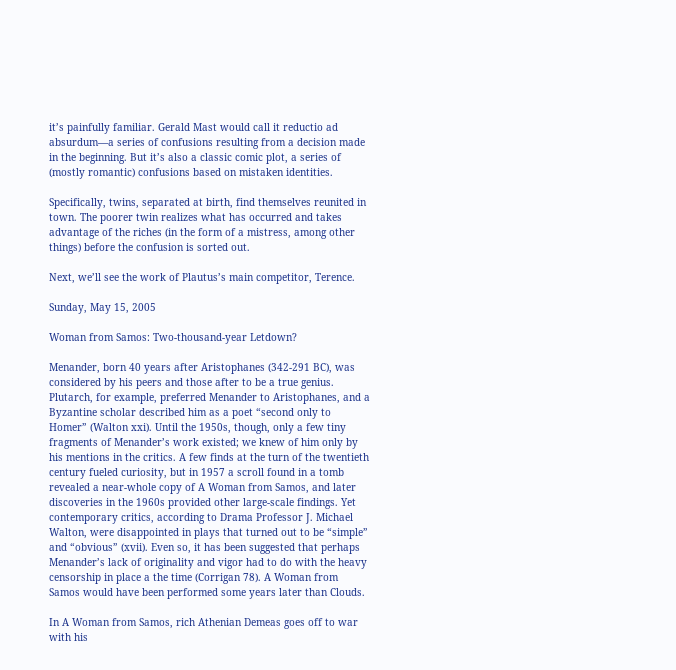it’s painfully familiar. Gerald Mast would call it reductio ad absurdum—a series of confusions resulting from a decision made in the beginning. But it’s also a classic comic plot, a series of (mostly romantic) confusions based on mistaken identities.

Specifically, twins, separated at birth, find themselves reunited in town. The poorer twin realizes what has occurred and takes advantage of the riches (in the form of a mistress, among other things) before the confusion is sorted out.

Next, we’ll see the work of Plautus’s main competitor, Terence.

Sunday, May 15, 2005

Woman from Samos: Two-thousand-year Letdown?

Menander, born 40 years after Aristophanes (342-291 BC), was considered by his peers and those after to be a true genius. Plutarch, for example, preferred Menander to Aristophanes, and a Byzantine scholar described him as a poet “second only to Homer” (Walton xxi). Until the 1950s, though, only a few tiny fragments of Menander’s work existed; we knew of him only by his mentions in the critics. A few finds at the turn of the twentieth century fueled curiosity, but in 1957 a scroll found in a tomb revealed a near-whole copy of A Woman from Samos, and later discoveries in the 1960s provided other large-scale findings. Yet contemporary critics, according to Drama Professor J. Michael Walton, were disappointed in plays that turned out to be “simple” and “obvious” (xvii). Even so, it has been suggested that perhaps Menander’s lack of originality and vigor had to do with the heavy censorship in place a the time (Corrigan 78). A Woman from Samos would have been performed some years later than Clouds.

In A Woman from Samos, rich Athenian Demeas goes off to war with his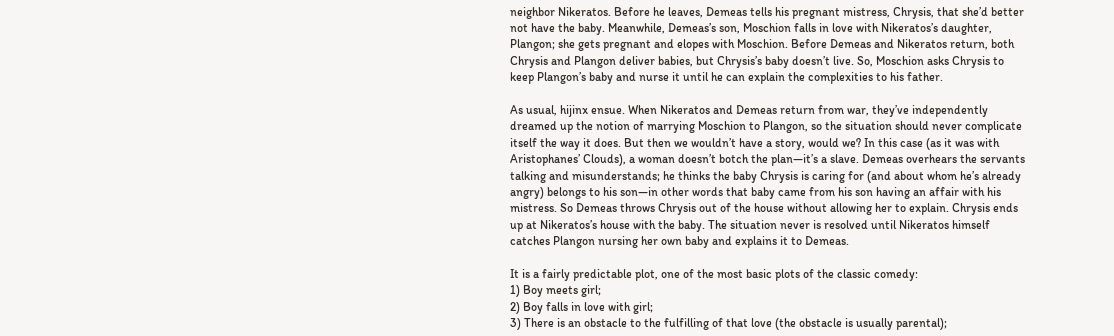neighbor Nikeratos. Before he leaves, Demeas tells his pregnant mistress, Chrysis, that she’d better not have the baby. Meanwhile, Demeas’s son, Moschion falls in love with Nikeratos’s daughter, Plangon; she gets pregnant and elopes with Moschion. Before Demeas and Nikeratos return, both Chrysis and Plangon deliver babies, but Chrysis’s baby doesn’t live. So, Moschion asks Chrysis to keep Plangon’s baby and nurse it until he can explain the complexities to his father.

As usual, hijinx ensue. When Nikeratos and Demeas return from war, they’ve independently dreamed up the notion of marrying Moschion to Plangon, so the situation should never complicate itself the way it does. But then we wouldn’t have a story, would we? In this case (as it was with Aristophanes’ Clouds), a woman doesn’t botch the plan—it’s a slave. Demeas overhears the servants talking and misunderstands; he thinks the baby Chrysis is caring for (and about whom he’s already angry) belongs to his son—in other words that baby came from his son having an affair with his mistress. So Demeas throws Chrysis out of the house without allowing her to explain. Chrysis ends up at Nikeratos’s house with the baby. The situation never is resolved until Nikeratos himself catches Plangon nursing her own baby and explains it to Demeas.

It is a fairly predictable plot, one of the most basic plots of the classic comedy:
1) Boy meets girl;
2) Boy falls in love with girl;
3) There is an obstacle to the fulfilling of that love (the obstacle is usually parental);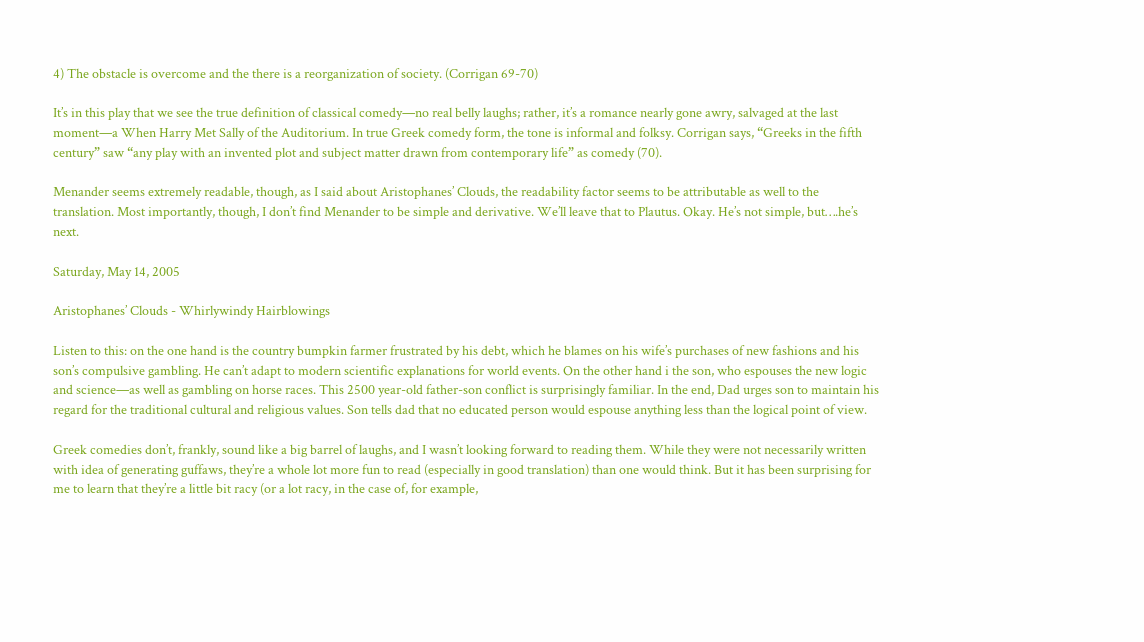4) The obstacle is overcome and the there is a reorganization of society. (Corrigan 69-70)

It’s in this play that we see the true definition of classical comedy—no real belly laughs; rather, it’s a romance nearly gone awry, salvaged at the last moment—a When Harry Met Sally of the Auditorium. In true Greek comedy form, the tone is informal and folksy. Corrigan says, “Greeks in the fifth century” saw “any play with an invented plot and subject matter drawn from contemporary life” as comedy (70).

Menander seems extremely readable, though, as I said about Aristophanes’ Clouds, the readability factor seems to be attributable as well to the translation. Most importantly, though, I don’t find Menander to be simple and derivative. We’ll leave that to Plautus. Okay. He’s not simple, but….he’s next.

Saturday, May 14, 2005

Aristophanes’ Clouds - Whirlywindy Hairblowings

Listen to this: on the one hand is the country bumpkin farmer frustrated by his debt, which he blames on his wife’s purchases of new fashions and his son’s compulsive gambling. He can’t adapt to modern scientific explanations for world events. On the other hand i the son, who espouses the new logic and science—as well as gambling on horse races. This 2500 year-old father-son conflict is surprisingly familiar. In the end, Dad urges son to maintain his regard for the traditional cultural and religious values. Son tells dad that no educated person would espouse anything less than the logical point of view.

Greek comedies don’t, frankly, sound like a big barrel of laughs, and I wasn’t looking forward to reading them. While they were not necessarily written with idea of generating guffaws, they’re a whole lot more fun to read (especially in good translation) than one would think. But it has been surprising for me to learn that they’re a little bit racy (or a lot racy, in the case of, for example,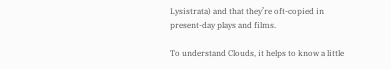Lysistrata) and that they’re oft-copied in present-day plays and films.

To understand Clouds, it helps to know a little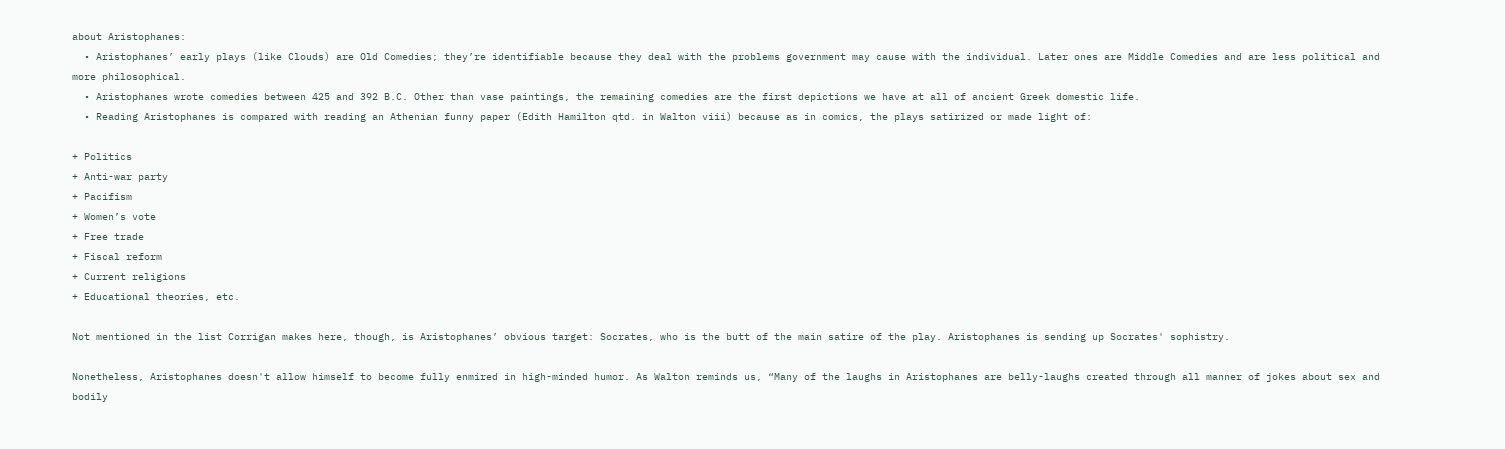about Aristophanes:
  • Aristophanes’ early plays (like Clouds) are Old Comedies; they’re identifiable because they deal with the problems government may cause with the individual. Later ones are Middle Comedies and are less political and more philosophical.
  • Aristophanes wrote comedies between 425 and 392 B.C. Other than vase paintings, the remaining comedies are the first depictions we have at all of ancient Greek domestic life.
  • Reading Aristophanes is compared with reading an Athenian funny paper (Edith Hamilton qtd. in Walton viii) because as in comics, the plays satirized or made light of:

+ Politics
+ Anti-war party
+ Pacifism
+ Women’s vote
+ Free trade
+ Fiscal reform
+ Current religions
+ Educational theories, etc.

Not mentioned in the list Corrigan makes here, though, is Aristophanes’ obvious target: Socrates, who is the butt of the main satire of the play. Aristophanes is sending up Socrates' sophistry.

Nonetheless, Aristophanes doesn't allow himself to become fully enmired in high-minded humor. As Walton reminds us, “Many of the laughs in Aristophanes are belly-laughs created through all manner of jokes about sex and bodily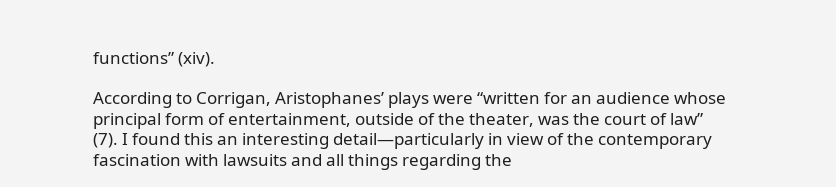functions” (xiv).

According to Corrigan, Aristophanes’ plays were “written for an audience whose principal form of entertainment, outside of the theater, was the court of law” (7). I found this an interesting detail—particularly in view of the contemporary fascination with lawsuits and all things regarding the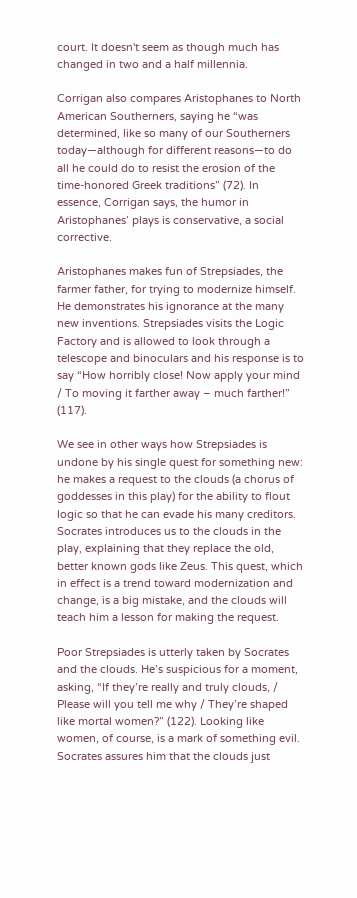court. It doesn't seem as though much has changed in two and a half millennia.

Corrigan also compares Aristophanes to North American Southerners, saying he “was determined, like so many of our Southerners today—although for different reasons—to do all he could do to resist the erosion of the time-honored Greek traditions” (72). In essence, Corrigan says, the humor in Aristophanes’ plays is conservative, a social corrective.

Aristophanes makes fun of Strepsiades, the farmer father, for trying to modernize himself. He demonstrates his ignorance at the many new inventions. Strepsiades visits the Logic Factory and is allowed to look through a telescope and binoculars and his response is to say “How horribly close! Now apply your mind / To moving it farther away – much farther!” (117).

We see in other ways how Strepsiades is undone by his single quest for something new: he makes a request to the clouds (a chorus of goddesses in this play) for the ability to flout logic so that he can evade his many creditors. Socrates introduces us to the clouds in the play, explaining that they replace the old, better known gods like Zeus. This quest, which in effect is a trend toward modernization and change, is a big mistake, and the clouds will teach him a lesson for making the request.

Poor Strepsiades is utterly taken by Socrates and the clouds. He’s suspicious for a moment, asking, “If they’re really and truly clouds, / Please will you tell me why / They’re shaped like mortal women?” (122). Looking like women, of course, is a mark of something evil. Socrates assures him that the clouds just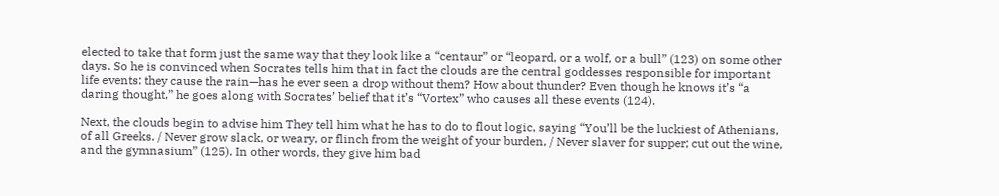elected to take that form just the same way that they look like a “centaur” or “leopard, or a wolf, or a bull” (123) on some other days. So he is convinced when Socrates tells him that in fact the clouds are the central goddesses responsible for important life events: they cause the rain—has he ever seen a drop without them? How about thunder? Even though he knows it’s “a daring thought,” he goes along with Socrates’ belief that it’s “Vortex” who causes all these events (124).

Next, the clouds begin to advise him They tell him what he has to do to flout logic, saying “You’ll be the luckiest of Athenians, of all Greeks. / Never grow slack, or weary, or flinch from the weight of your burden, / Never slaver for supper; cut out the wine, and the gymnasium” (125). In other words, they give him bad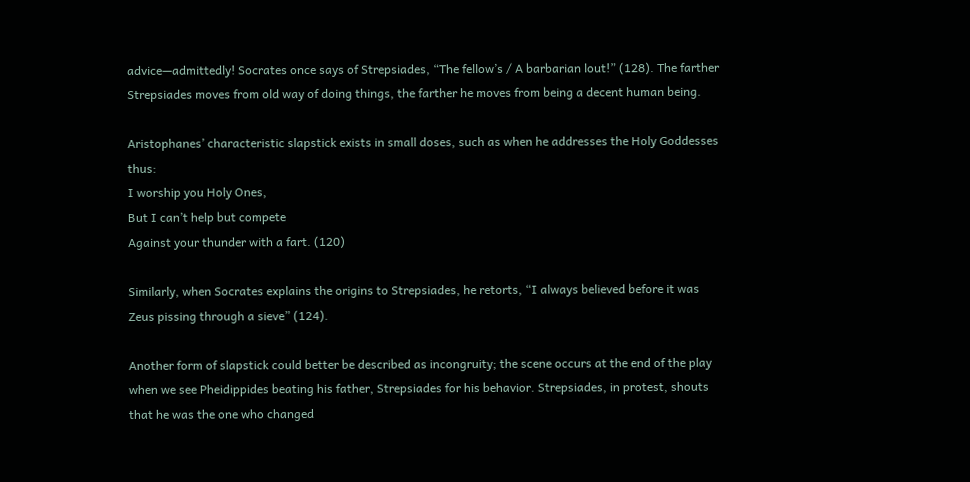advice—admittedly! Socrates once says of Strepsiades, “The fellow’s / A barbarian lout!” (128). The farther Strepsiades moves from old way of doing things, the farther he moves from being a decent human being.

Aristophanes’ characteristic slapstick exists in small doses, such as when he addresses the Holy Goddesses thus:
I worship you Holy Ones,
But I can’t help but compete
Against your thunder with a fart. (120)

Similarly, when Socrates explains the origins to Strepsiades, he retorts, “I always believed before it was Zeus pissing through a sieve” (124).

Another form of slapstick could better be described as incongruity; the scene occurs at the end of the play when we see Pheidippides beating his father, Strepsiades for his behavior. Strepsiades, in protest, shouts that he was the one who changed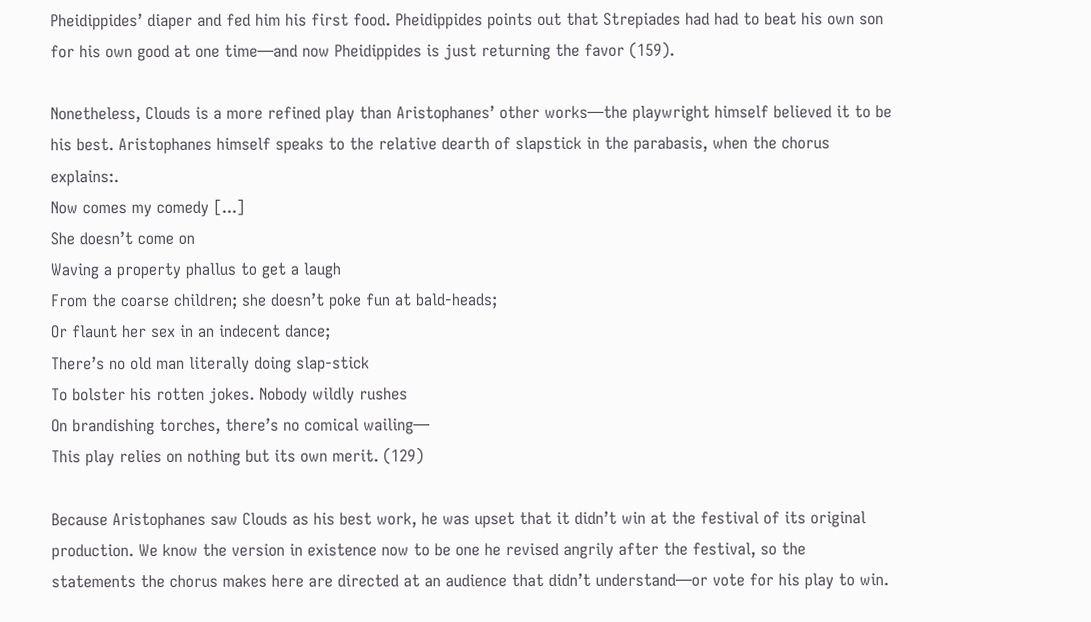Pheidippides’ diaper and fed him his first food. Pheidippides points out that Strepiades had had to beat his own son for his own good at one time—and now Pheidippides is just returning the favor (159).

Nonetheless, Clouds is a more refined play than Aristophanes’ other works—the playwright himself believed it to be his best. Aristophanes himself speaks to the relative dearth of slapstick in the parabasis, when the chorus explains:.
Now comes my comedy [...]
She doesn’t come on
Waving a property phallus to get a laugh
From the coarse children; she doesn’t poke fun at bald-heads;
Or flaunt her sex in an indecent dance;
There’s no old man literally doing slap-stick
To bolster his rotten jokes. Nobody wildly rushes
On brandishing torches, there’s no comical wailing—
This play relies on nothing but its own merit. (129)

Because Aristophanes saw Clouds as his best work, he was upset that it didn’t win at the festival of its original production. We know the version in existence now to be one he revised angrily after the festival, so the statements the chorus makes here are directed at an audience that didn’t understand—or vote for his play to win.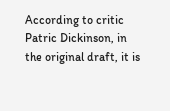According to critic Patric Dickinson, in the original draft, it is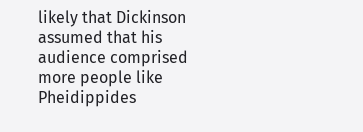likely that Dickinson assumed that his audience comprised more people like Pheidippides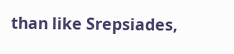than like Srepsiades,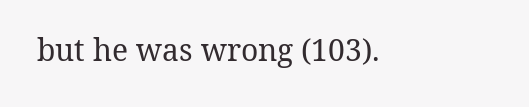but he was wrong (103).